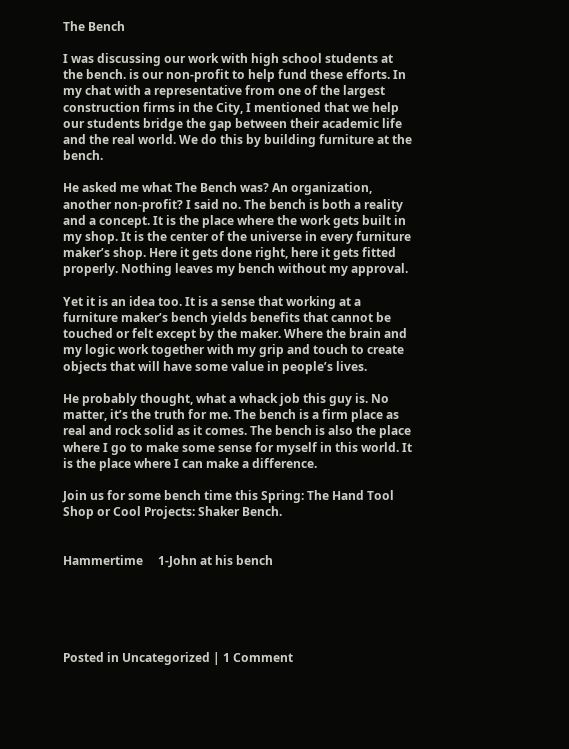The Bench

I was discussing our work with high school students at the bench. is our non-profit to help fund these efforts. In my chat with a representative from one of the largest construction firms in the City, I mentioned that we help our students bridge the gap between their academic life and the real world. We do this by building furniture at the bench.

He asked me what The Bench was? An organization, another non-profit? I said no. The bench is both a reality and a concept. It is the place where the work gets built in my shop. It is the center of the universe in every furniture maker’s shop. Here it gets done right, here it gets fitted properly. Nothing leaves my bench without my approval.

Yet it is an idea too. It is a sense that working at a furniture maker’s bench yields benefits that cannot be touched or felt except by the maker. Where the brain and my logic work together with my grip and touch to create objects that will have some value in people’s lives.

He probably thought, what a whack job this guy is. No matter, it’s the truth for me. The bench is a firm place as real and rock solid as it comes. The bench is also the place where I go to make some sense for myself in this world. It is the place where I can make a difference.

Join us for some bench time this Spring: The Hand Tool Shop or Cool Projects: Shaker Bench.


Hammertime     1-John at his bench





Posted in Uncategorized | 1 Comment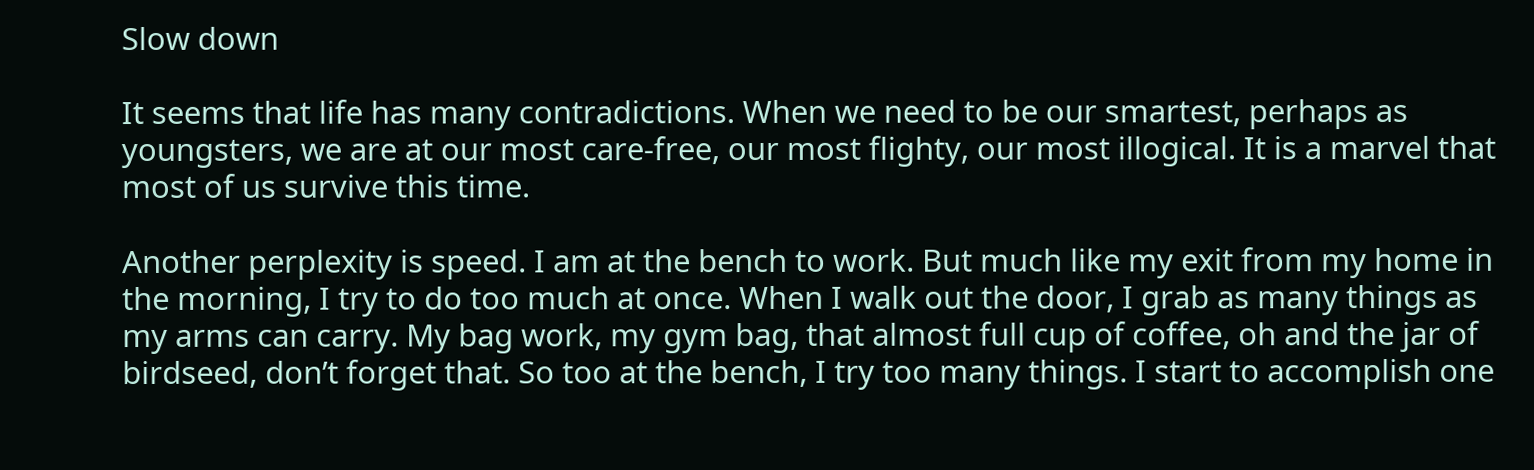Slow down

It seems that life has many contradictions. When we need to be our smartest, perhaps as youngsters, we are at our most care-free, our most flighty, our most illogical. It is a marvel that most of us survive this time.

Another perplexity is speed. I am at the bench to work. But much like my exit from my home in the morning, I try to do too much at once. When I walk out the door, I grab as many things as my arms can carry. My bag work, my gym bag, that almost full cup of coffee, oh and the jar of birdseed, don’t forget that. So too at the bench, I try too many things. I start to accomplish one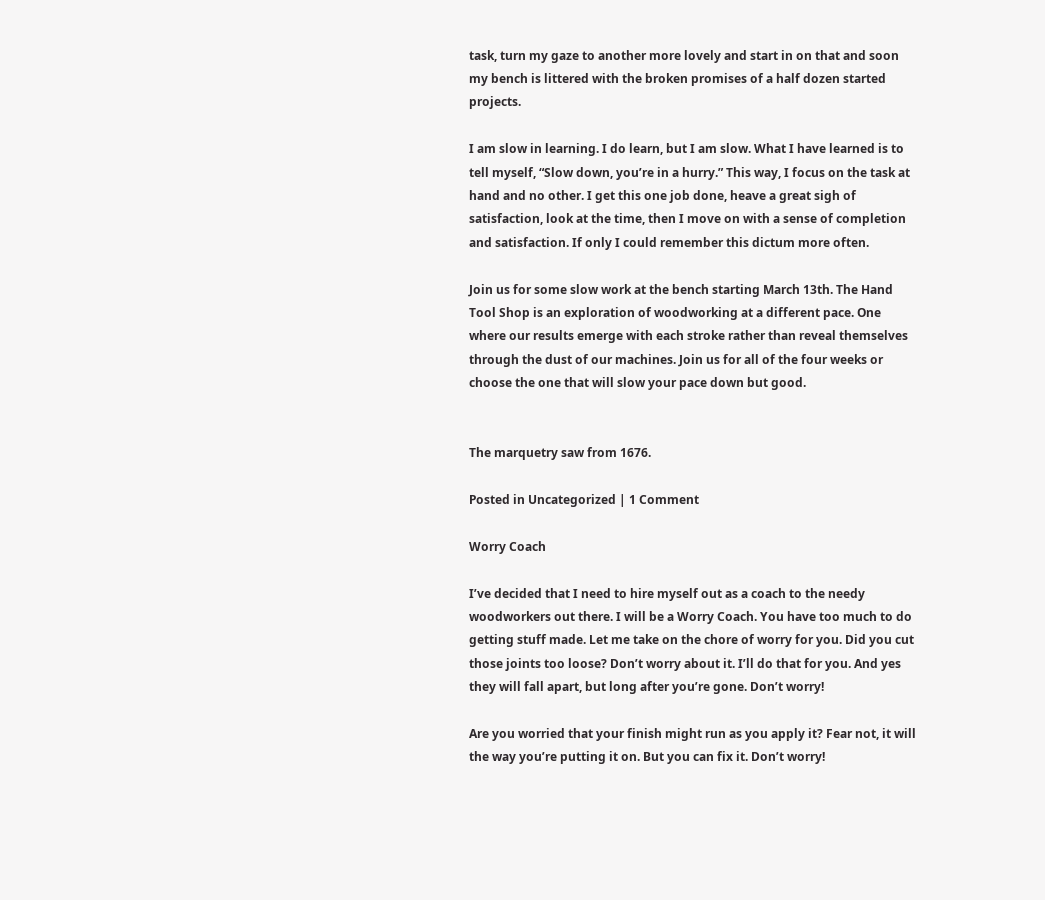task, turn my gaze to another more lovely and start in on that and soon my bench is littered with the broken promises of a half dozen started projects.

I am slow in learning. I do learn, but I am slow. What I have learned is to tell myself, “Slow down, you’re in a hurry.” This way, I focus on the task at hand and no other. I get this one job done, heave a great sigh of satisfaction, look at the time, then I move on with a sense of completion and satisfaction. If only I could remember this dictum more often.

Join us for some slow work at the bench starting March 13th. The Hand Tool Shop is an exploration of woodworking at a different pace. One where our results emerge with each stroke rather than reveal themselves through the dust of our machines. Join us for all of the four weeks or choose the one that will slow your pace down but good.


The marquetry saw from 1676.

Posted in Uncategorized | 1 Comment

Worry Coach

I’ve decided that I need to hire myself out as a coach to the needy woodworkers out there. I will be a Worry Coach. You have too much to do getting stuff made. Let me take on the chore of worry for you. Did you cut those joints too loose? Don’t worry about it. I’ll do that for you. And yes they will fall apart, but long after you’re gone. Don’t worry!

Are you worried that your finish might run as you apply it? Fear not, it will the way you’re putting it on. But you can fix it. Don’t worry!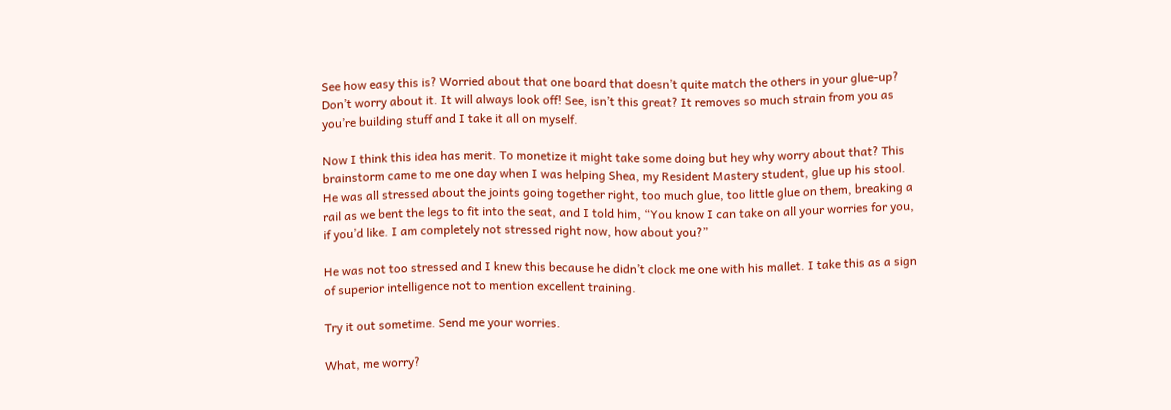See how easy this is? Worried about that one board that doesn’t quite match the others in your glue-up? Don’t worry about it. It will always look off! See, isn’t this great? It removes so much strain from you as you’re building stuff and I take it all on myself.

Now I think this idea has merit. To monetize it might take some doing but hey why worry about that? This brainstorm came to me one day when I was helping Shea, my Resident Mastery student, glue up his stool. He was all stressed about the joints going together right, too much glue, too little glue on them, breaking a rail as we bent the legs to fit into the seat, and I told him, “You know I can take on all your worries for you, if you’d like. I am completely not stressed right now, how about you?”

He was not too stressed and I knew this because he didn’t clock me one with his mallet. I take this as a sign of superior intelligence not to mention excellent training.

Try it out sometime. Send me your worries.

What, me worry?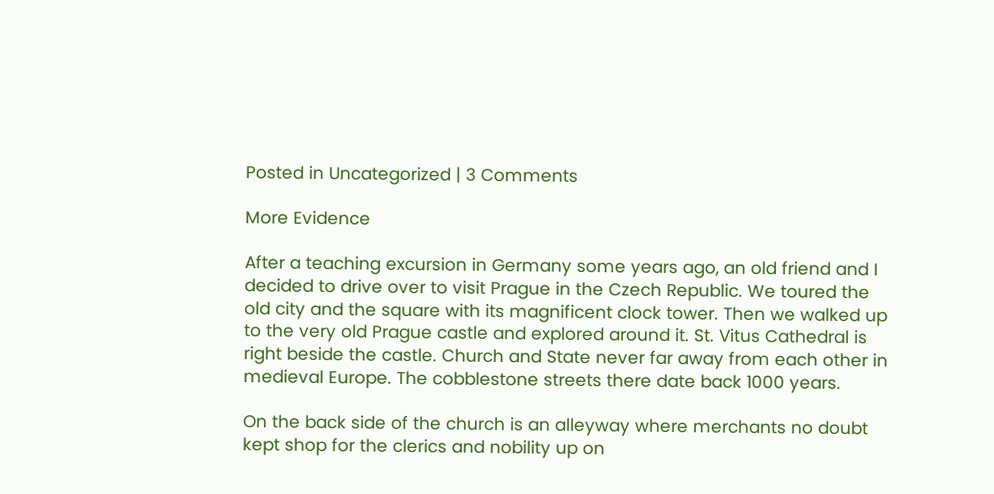Posted in Uncategorized | 3 Comments

More Evidence

After a teaching excursion in Germany some years ago, an old friend and I decided to drive over to visit Prague in the Czech Republic. We toured the old city and the square with its magnificent clock tower. Then we walked up to the very old Prague castle and explored around it. St. Vitus Cathedral is right beside the castle. Church and State never far away from each other in medieval Europe. The cobblestone streets there date back 1000 years.

On the back side of the church is an alleyway where merchants no doubt kept shop for the clerics and nobility up on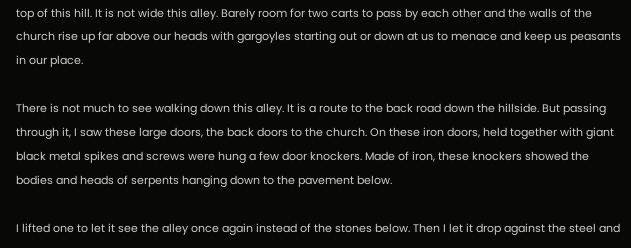top of this hill. It is not wide this alley. Barely room for two carts to pass by each other and the walls of the church rise up far above our heads with gargoyles starting out or down at us to menace and keep us peasants in our place.

There is not much to see walking down this alley. It is a route to the back road down the hillside. But passing through it, I saw these large doors, the back doors to the church. On these iron doors, held together with giant black metal spikes and screws were hung a few door knockers. Made of iron, these knockers showed the bodies and heads of serpents hanging down to the pavement below.

I lifted one to let it see the alley once again instead of the stones below. Then I let it drop against the steel and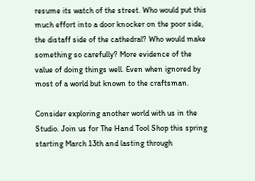resume its watch of the street. Who would put this much effort into a door knocker on the poor side, the distaff side of the cathedral? Who would make something so carefully? More evidence of the value of doing things well. Even when ignored by most of a world but known to the craftsman.

Consider exploring another world with us in the Studio. Join us for The Hand Tool Shop this spring starting March 13th and lasting through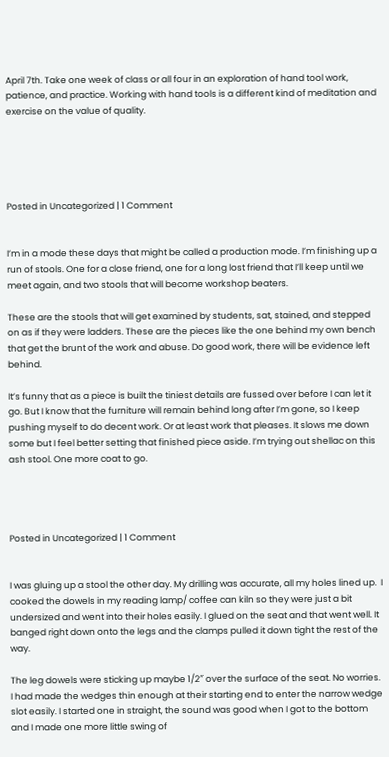April 7th. Take one week of class or all four in an exploration of hand tool work, patience, and practice. Working with hand tools is a different kind of meditation and exercise on the value of quality.





Posted in Uncategorized | 1 Comment


I’m in a mode these days that might be called a production mode. I’m finishing up a run of stools. One for a close friend, one for a long lost friend that I’ll keep until we meet again, and two stools that will become workshop beaters.

These are the stools that will get examined by students, sat, stained, and stepped on as if they were ladders. These are the pieces like the one behind my own bench that get the brunt of the work and abuse. Do good work, there will be evidence left behind.

It’s funny that as a piece is built the tiniest details are fussed over before I can let it go. But I know that the furniture will remain behind long after I’m gone, so I keep pushing myself to do decent work. Or at least work that pleases. It slows me down some but I feel better setting that finished piece aside. I’m trying out shellac on this ash stool. One more coat to go.




Posted in Uncategorized | 1 Comment


I was gluing up a stool the other day. My drilling was accurate, all my holes lined up.  I cooked the dowels in my reading lamp/ coffee can kiln so they were just a bit undersized and went into their holes easily. I glued on the seat and that went well. It banged right down onto the legs and the clamps pulled it down tight the rest of the way.

The leg dowels were sticking up maybe 1/2″ over the surface of the seat. No worries. I had made the wedges thin enough at their starting end to enter the narrow wedge slot easily. I started one in straight, the sound was good when I got to the bottom and I made one more little swing of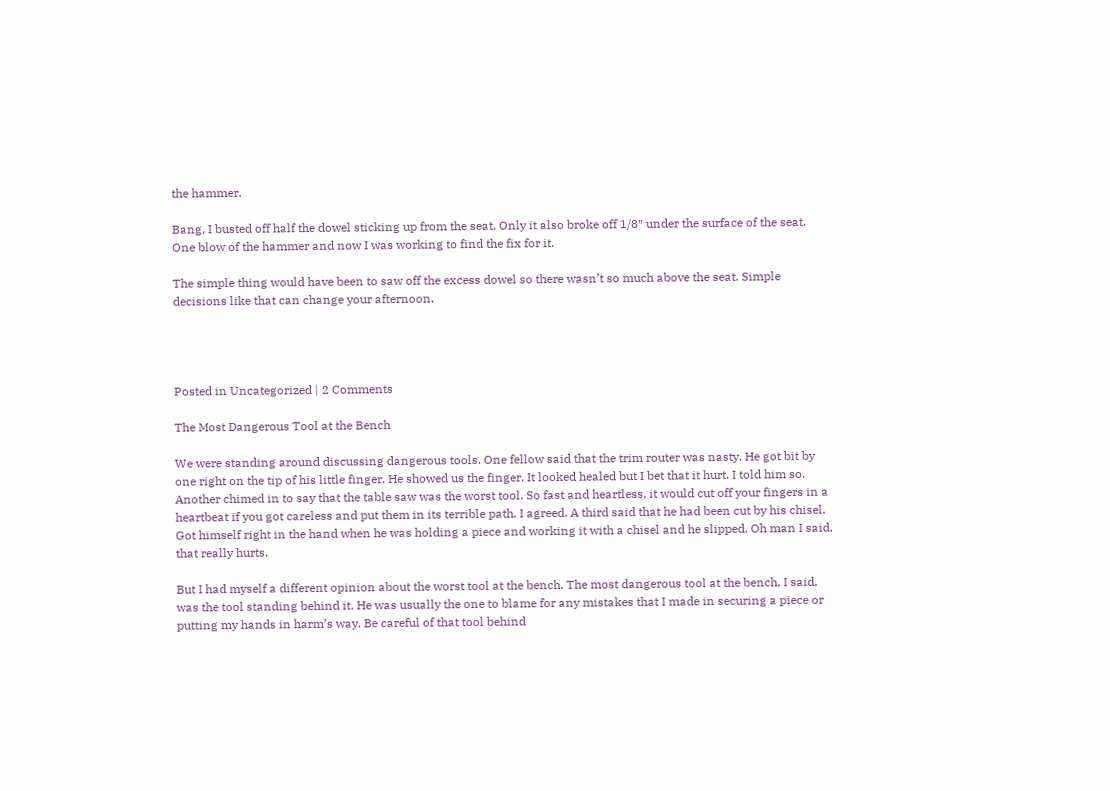the hammer.

Bang, I busted off half the dowel sticking up from the seat. Only it also broke off 1/8″ under the surface of the seat. One blow of the hammer and now I was working to find the fix for it.

The simple thing would have been to saw off the excess dowel so there wasn’t so much above the seat. Simple decisions like that can change your afternoon.




Posted in Uncategorized | 2 Comments

The Most Dangerous Tool at the Bench

We were standing around discussing dangerous tools. One fellow said that the trim router was nasty. He got bit by one right on the tip of his little finger. He showed us the finger. It looked healed but I bet that it hurt. I told him so. Another chimed in to say that the table saw was the worst tool. So fast and heartless, it would cut off your fingers in a heartbeat if you got careless and put them in its terrible path. I agreed. A third said that he had been cut by his chisel. Got himself right in the hand when he was holding a piece and working it with a chisel and he slipped. Oh man I said, that really hurts.

But I had myself a different opinion about the worst tool at the bench. The most dangerous tool at the bench, I said, was the tool standing behind it. He was usually the one to blame for any mistakes that I made in securing a piece or putting my hands in harm’s way. Be careful of that tool behind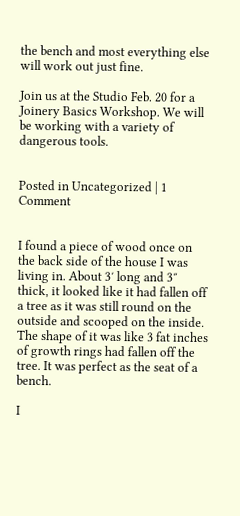the bench and most everything else will work out just fine.

Join us at the Studio Feb. 20 for a Joinery Basics Workshop. We will be working with a variety of dangerous tools.


Posted in Uncategorized | 1 Comment


I found a piece of wood once on the back side of the house I was living in. About 3′ long and 3″ thick, it looked like it had fallen off a tree as it was still round on the outside and scooped on the inside. The shape of it was like 3 fat inches of growth rings had fallen off the tree. It was perfect as the seat of a bench.

I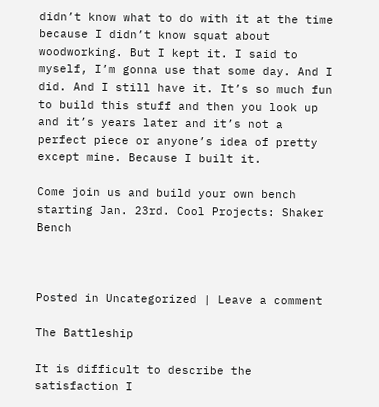didn’t know what to do with it at the time because I didn’t know squat about woodworking. But I kept it. I said to myself, I’m gonna use that some day. And I did. And I still have it. It’s so much fun to build this stuff and then you look up and it’s years later and it’s not a perfect piece or anyone’s idea of pretty except mine. Because I built it.

Come join us and build your own bench starting Jan. 23rd. Cool Projects: Shaker Bench



Posted in Uncategorized | Leave a comment

The Battleship

It is difficult to describe the satisfaction I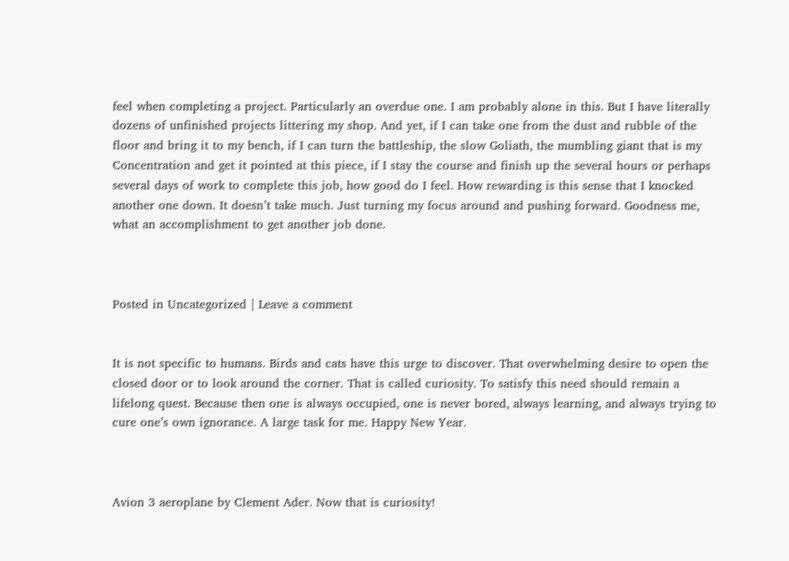feel when completing a project. Particularly an overdue one. I am probably alone in this. But I have literally dozens of unfinished projects littering my shop. And yet, if I can take one from the dust and rubble of the floor and bring it to my bench, if I can turn the battleship, the slow Goliath, the mumbling giant that is my Concentration and get it pointed at this piece, if I stay the course and finish up the several hours or perhaps several days of work to complete this job, how good do I feel. How rewarding is this sense that I knocked another one down. It doesn’t take much. Just turning my focus around and pushing forward. Goodness me, what an accomplishment to get another job done.



Posted in Uncategorized | Leave a comment


It is not specific to humans. Birds and cats have this urge to discover. That overwhelming desire to open the closed door or to look around the corner. That is called curiosity. To satisfy this need should remain a lifelong quest. Because then one is always occupied, one is never bored, always learning, and always trying to cure one’s own ignorance. A large task for me. Happy New Year.



Avion 3 aeroplane by Clement Ader. Now that is curiosity!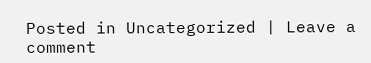Posted in Uncategorized | Leave a comment